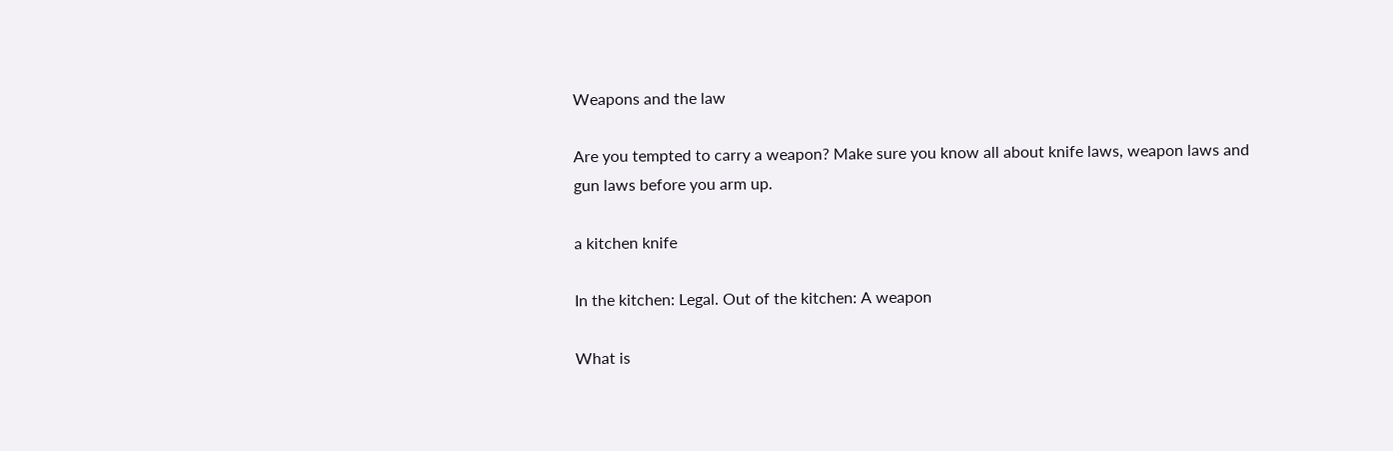Weapons and the law

Are you tempted to carry a weapon? Make sure you know all about knife laws, weapon laws and gun laws before you arm up.

a kitchen knife

In the kitchen: Legal. Out of the kitchen: A weapon

What is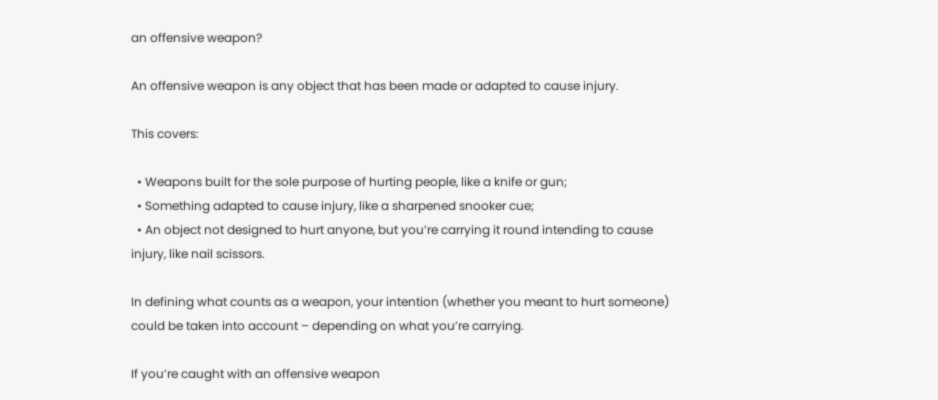an offensive weapon?

An offensive weapon is any object that has been made or adapted to cause injury.

This covers:

  • Weapons built for the sole purpose of hurting people, like a knife or gun;
  • Something adapted to cause injury, like a sharpened snooker cue;
  • An object not designed to hurt anyone, but you’re carrying it round intending to cause injury, like nail scissors.

In defining what counts as a weapon, your intention (whether you meant to hurt someone) could be taken into account – depending on what you’re carrying.

If you’re caught with an offensive weapon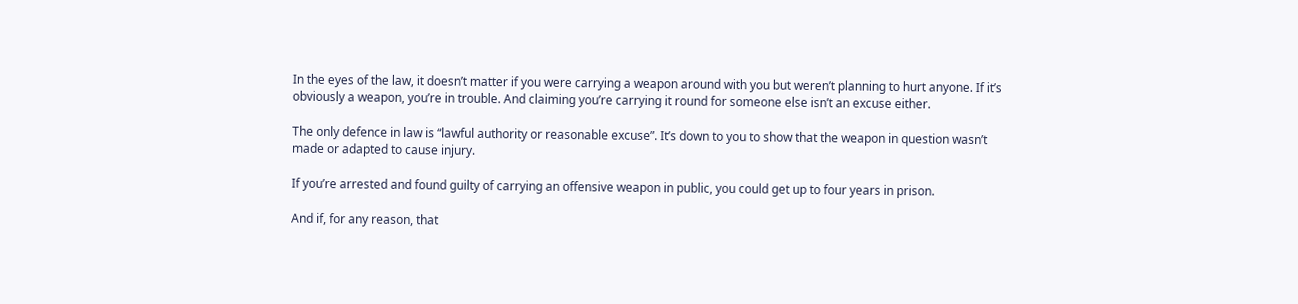In the eyes of the law, it doesn’t matter if you were carrying a weapon around with you but weren’t planning to hurt anyone. If it’s obviously a weapon, you’re in trouble. And claiming you’re carrying it round for someone else isn’t an excuse either.

The only defence in law is “lawful authority or reasonable excuse”. It’s down to you to show that the weapon in question wasn’t made or adapted to cause injury.

If you’re arrested and found guilty of carrying an offensive weapon in public, you could get up to four years in prison.

And if, for any reason, that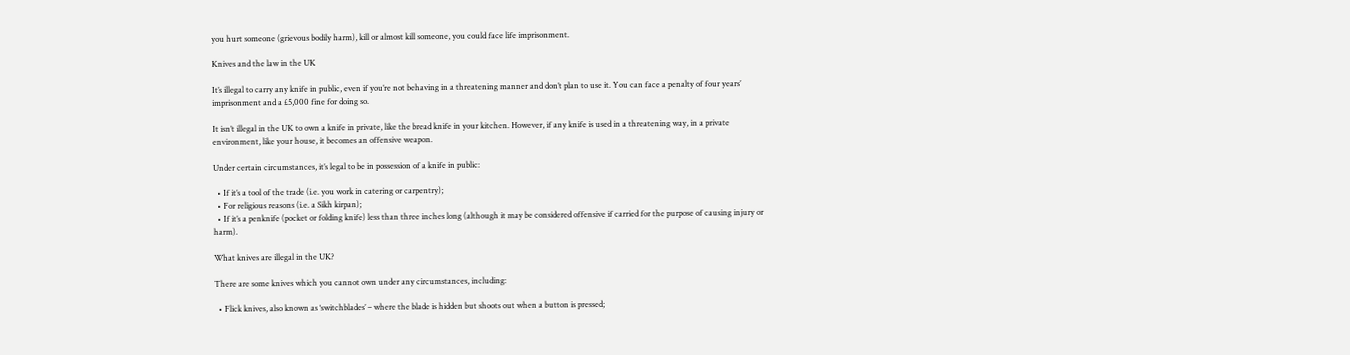you hurt someone (grievous bodily harm), kill or almost kill someone, you could face life imprisonment.

Knives and the law in the UK

It’s illegal to carry any knife in public, even if you’re not behaving in a threatening manner and don’t plan to use it. You can face a penalty of four years’ imprisonment and a £5,000 fine for doing so.

It isn’t illegal in the UK to own a knife in private, like the bread knife in your kitchen. However, if any knife is used in a threatening way, in a private environment, like your house, it becomes an offensive weapon.

Under certain circumstances, it’s legal to be in possession of a knife in public:

  • If it’s a tool of the trade (i.e. you work in catering or carpentry);
  • For religious reasons (i.e. a Sikh kirpan);
  • If it’s a penknife (pocket or folding knife) less than three inches long (although it may be considered offensive if carried for the purpose of causing injury or harm).

What knives are illegal in the UK?

There are some knives which you cannot own under any circumstances, including:

  • Flick knives, also known as ‘switchblades’ – where the blade is hidden but shoots out when a button is pressed;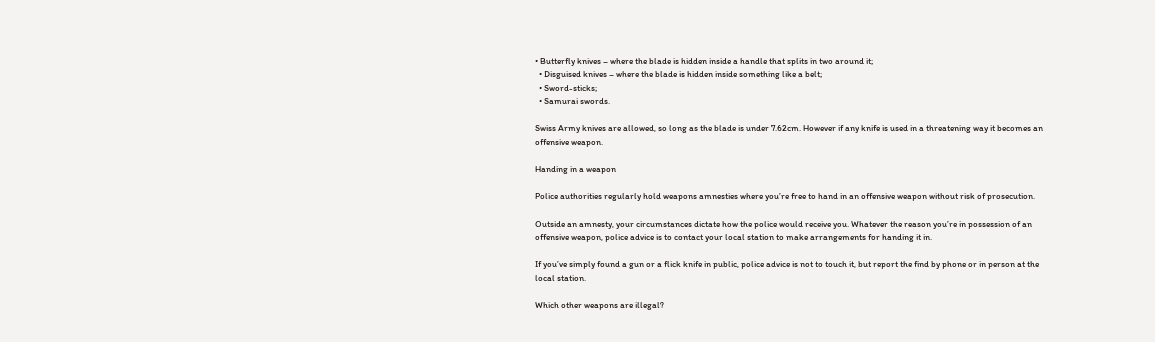• Butterfly knives – where the blade is hidden inside a handle that splits in two around it;
  • Disguised knives – where the blade is hidden inside something like a belt;
  • Sword-sticks;
  • Samurai swords.

Swiss Army knives are allowed, so long as the blade is under 7.62cm. However if any knife is used in a threatening way it becomes an offensive weapon.

Handing in a weapon

Police authorities regularly hold weapons amnesties where you’re free to hand in an offensive weapon without risk of prosecution.

Outside an amnesty, your circumstances dictate how the police would receive you. Whatever the reason you’re in possession of an offensive weapon, police advice is to contact your local station to make arrangements for handing it in.

If you’ve simply found a gun or a flick knife in public, police advice is not to touch it, but report the find by phone or in person at the local station.

Which other weapons are illegal?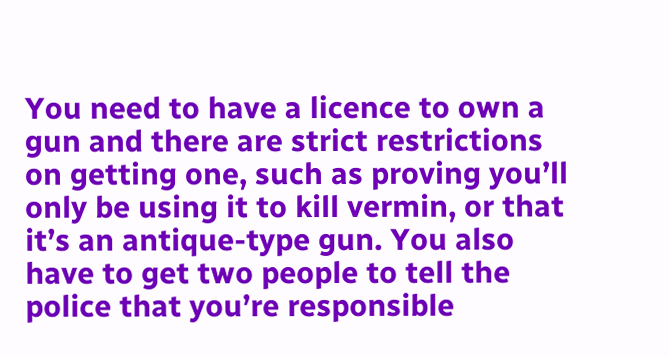You need to have a licence to own a gun and there are strict restrictions on getting one, such as proving you’ll only be using it to kill vermin, or that it’s an antique-type gun. You also have to get two people to tell the police that you’re responsible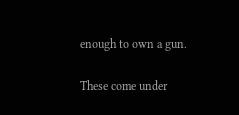enough to own a gun.

These come under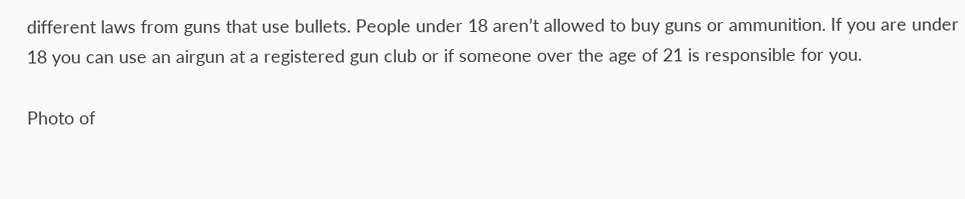different laws from guns that use bullets. People under 18 aren’t allowed to buy guns or ammunition. If you are under 18 you can use an airgun at a registered gun club or if someone over the age of 21 is responsible for you.

Photo of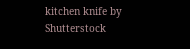kitchen knife by Shutterstock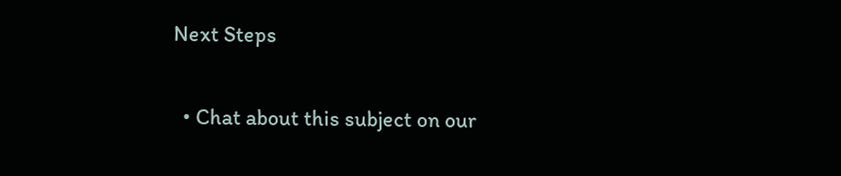Next Steps

  • Chat about this subject on our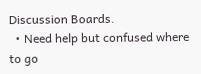Discussion Boards.
  • Need help but confused where to go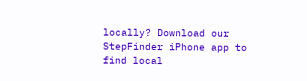locally? Download our StepFinder iPhone app to find local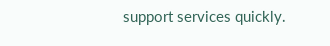support services quickly.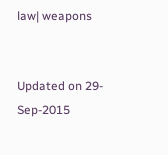law| weapons


Updated on 29-Sep-2015